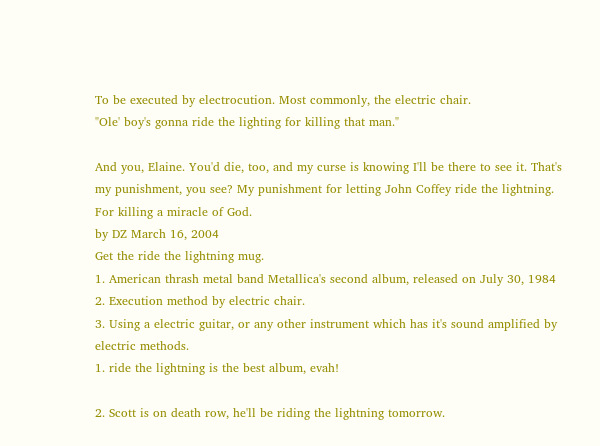To be executed by electrocution. Most commonly, the electric chair.
"Ole' boy's gonna ride the lighting for killing that man."

And you, Elaine. You'd die, too, and my curse is knowing I'll be there to see it. That's my punishment, you see? My punishment for letting John Coffey ride the lightning. For killing a miracle of God.
by DZ March 16, 2004
Get the ride the lightning mug.
1. American thrash metal band Metallica's second album, released on July 30, 1984
2. Execution method by electric chair.
3. Using a electric guitar, or any other instrument which has it's sound amplified by electric methods.
1. ride the lightning is the best album, evah!

2. Scott is on death row, he'll be riding the lightning tomorrow.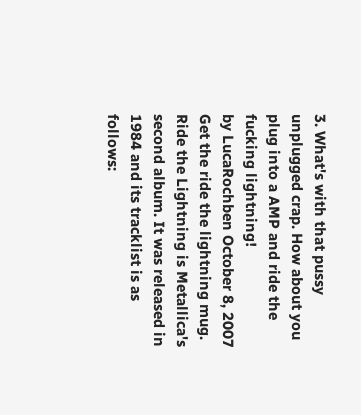3. What's with that pussy unplugged crap. How about you plug into a AMP and ride the fucking lightning!
by LucaRochben October 8, 2007
Get the ride the lightning mug.
Ride the Lightning is Metallica's second album. It was released in 1984 and its tracklist is as follows: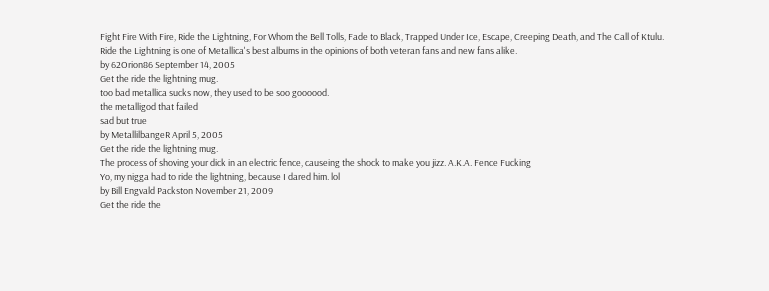Fight Fire With Fire, Ride the Lightning, For Whom the Bell Tolls, Fade to Black, Trapped Under Ice, Escape, Creeping Death, and The Call of Ktulu.
Ride the Lightning is one of Metallica's best albums in the opinions of both veteran fans and new fans alike.
by 62Orion86 September 14, 2005
Get the ride the lightning mug.
too bad metallica sucks now, they used to be soo goooood.
the metalligod that failed
sad but true
by MetallilbangeR April 5, 2005
Get the ride the lightning mug.
The process of shoving your dick in an electric fence, causeing the shock to make you jizz. A.K.A. Fence Fucking
Yo, my nigga had to ride the lightning, because I dared him. lol
by Bill Engvald Packston November 21, 2009
Get the ride the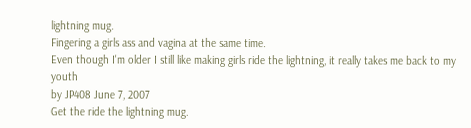lightning mug.
Fingering a girls ass and vagina at the same time.
Even though I'm older I still like making girls ride the lightning, it really takes me back to my youth
by JP408 June 7, 2007
Get the ride the lightning mug.